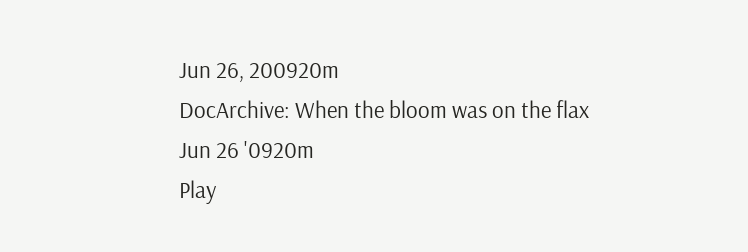Jun 26, 200920m
DocArchive: When the bloom was on the flax
Jun 26 '0920m
Play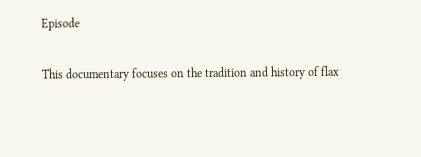Episode

This documentary focuses on the tradition and history of flax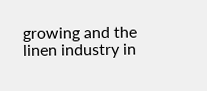growing and the linen industry in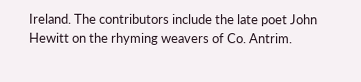Ireland. The contributors include the late poet John Hewitt on the rhyming weavers of Co. Antrim.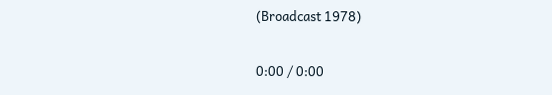(Broadcast 1978)

0:00 / 0:00